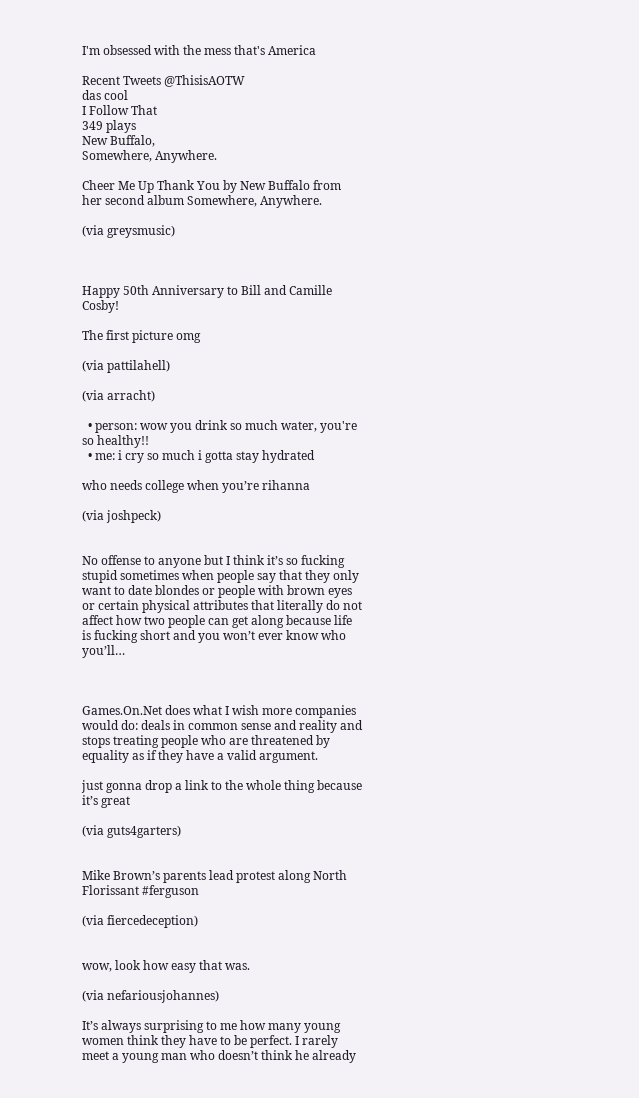I'm obsessed with the mess that's America

Recent Tweets @ThisisAOTW
das cool
I Follow That
349 plays
New Buffalo,
Somewhere, Anywhere.

Cheer Me Up Thank You by New Buffalo from her second album Somewhere, Anywhere.

(via greysmusic)



Happy 50th Anniversary to Bill and Camille Cosby!

The first picture omg

(via pattilahell)

(via arracht)

  • person: wow you drink so much water, you're so healthy!!
  • me: i cry so much i gotta stay hydrated

who needs college when you’re rihanna

(via joshpeck)


No offense to anyone but I think it’s so fucking stupid sometimes when people say that they only want to date blondes or people with brown eyes or certain physical attributes that literally do not affect how two people can get along because life is fucking short and you won’t ever know who you’ll…



Games.On.Net does what I wish more companies would do: deals in common sense and reality and stops treating people who are threatened by equality as if they have a valid argument.

just gonna drop a link to the whole thing because it’s great

(via guts4garters)


Mike Brown’s parents lead protest along North Florissant #ferguson

(via fiercedeception)


wow, look how easy that was.

(via nefariousjohannes)

It’s always surprising to me how many young women think they have to be perfect. I rarely meet a young man who doesn’t think he already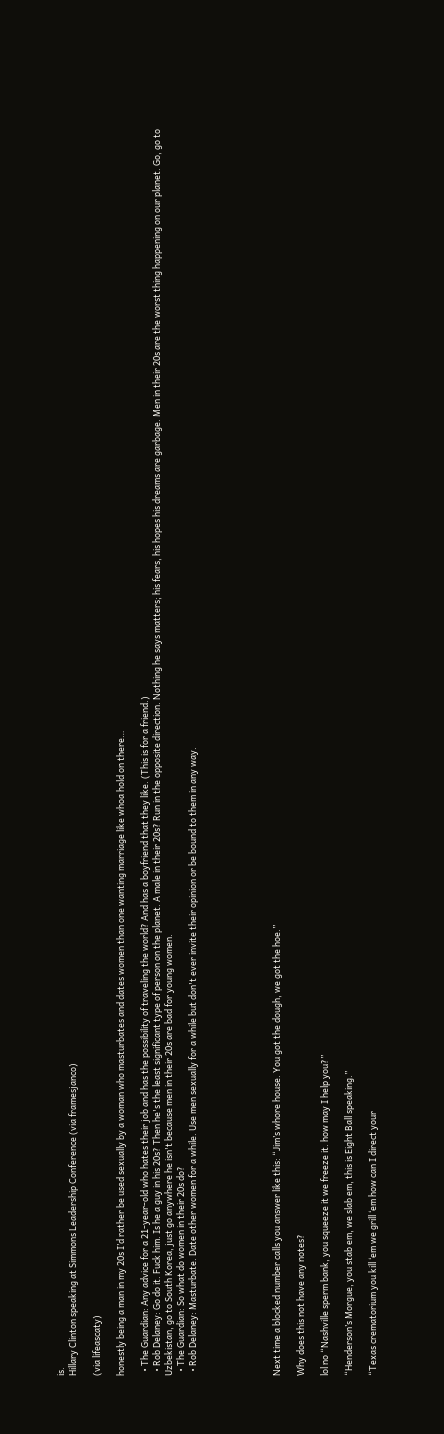is.
Hillary Clinton speaking at Simmons Leadership Conference (via framesjanco)

(via lifeascaty)

honestly being a man in my 20s I’d rather be used sexually by a woman who masturbates and dates women than one wanting marriage like whoa hold on there…

  • The Guardian: Any advice for a 21-year-old who hates their job and has the possibility of traveling the world? And has a boyfriend that they like. (This is for a friend.)
  • Rob Delaney: Go do it. Fuck him. Is he a guy in his 20s? Then he's the least significant type of person on the planet. A male in their 20s? Run in the opposite direction. Nothing he says matters; his fears, his hopes his dreams are garbage. Men in their 20s are the worst thing happening on our planet. Go, go to Uzbekistan, go to South Korea, just go anywhere he isn't because men in their 20s are bad for young women.
  • The Guardian: So what do women in their 20s do?
  • Rob Delaney: Masturbate. Date other women for a while. Use men sexually for a while but don't ever invite their opinion or be bound to them in any way.






Next time a blocked number calls you answer like this: “Jim’s whore house. You got the dough, we got the hoe.”

Why does this not have any notes?

lol no “Nashville sperm bank, you squeeze it we freeze it. how may I help you?”

“Henderson’s Morgue, you stab em, we slab em, this is Eight Ball speaking.”

“Texas crematorium you kill ‘em we grill ‘em how can I direct your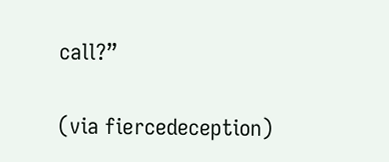call?”

(via fiercedeception)